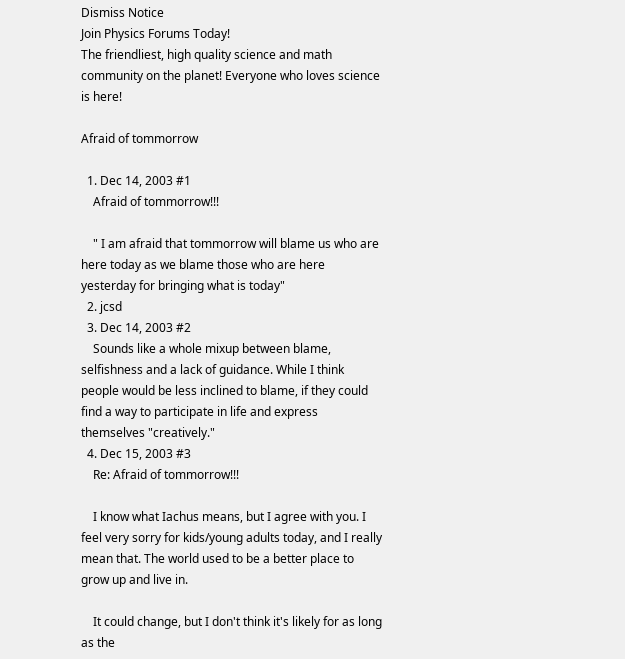Dismiss Notice
Join Physics Forums Today!
The friendliest, high quality science and math community on the planet! Everyone who loves science is here!

Afraid of tommorrow

  1. Dec 14, 2003 #1
    Afraid of tommorrow!!!

    " I am afraid that tommorrow will blame us who are here today as we blame those who are here yesterday for bringing what is today"
  2. jcsd
  3. Dec 14, 2003 #2
    Sounds like a whole mixup between blame, selfishness and a lack of guidance. While I think people would be less inclined to blame, if they could find a way to participate in life and express themselves "creatively."
  4. Dec 15, 2003 #3
    Re: Afraid of tommorrow!!!

    I know what Iachus means, but I agree with you. I feel very sorry for kids/young adults today, and I really mean that. The world used to be a better place to grow up and live in.

    It could change, but I don't think it's likely for as long as the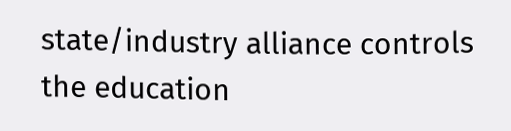state/industry alliance controls the education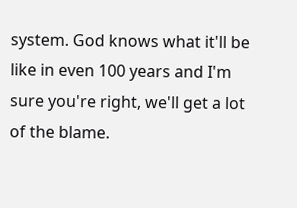system. God knows what it'll be like in even 100 years and I'm sure you're right, we'll get a lot of the blame.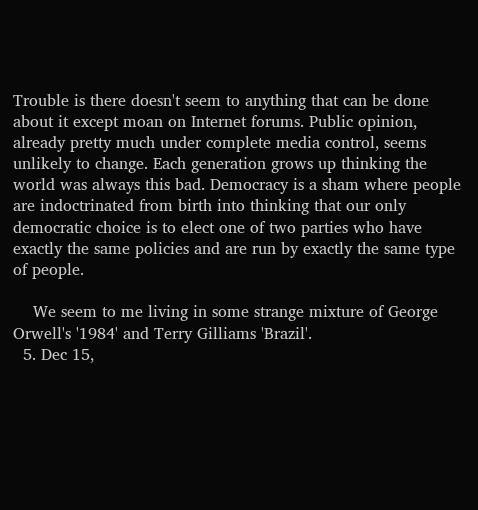Trouble is there doesn't seem to anything that can be done about it except moan on Internet forums. Public opinion, already pretty much under complete media control, seems unlikely to change. Each generation grows up thinking the world was always this bad. Democracy is a sham where people are indoctrinated from birth into thinking that our only democratic choice is to elect one of two parties who have exactly the same policies and are run by exactly the same type of people.

    We seem to me living in some strange mixture of George Orwell's '1984' and Terry Gilliams 'Brazil'.
  5. Dec 15,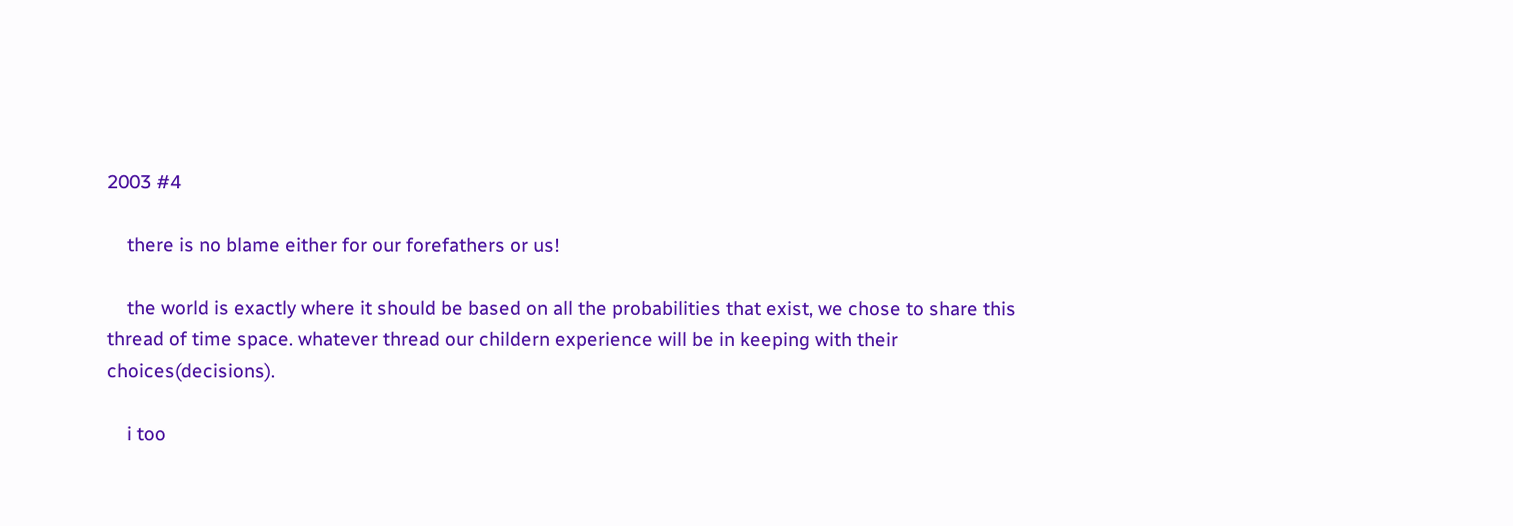2003 #4

    there is no blame either for our forefathers or us!

    the world is exactly where it should be based on all the probabilities that exist, we chose to share this thread of time space. whatever thread our childern experience will be in keeping with their choices(decisions).

    i too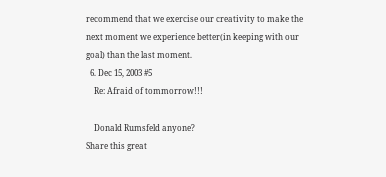recommend that we exercise our creativity to make the next moment we experience better(in keeping with our goal) than the last moment.
  6. Dec 15, 2003 #5
    Re: Afraid of tommorrow!!!

    Donald Rumsfeld anyone?
Share this great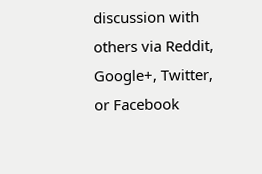discussion with others via Reddit, Google+, Twitter, or Facebook